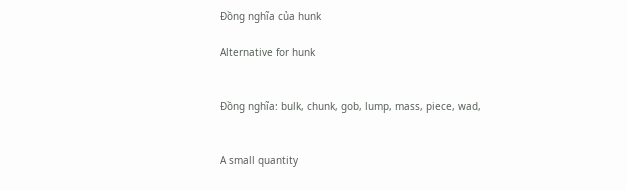Đồng nghĩa của hunk

Alternative for hunk


Đồng nghĩa: bulk, chunk, gob, lump, mass, piece, wad,


A small quantity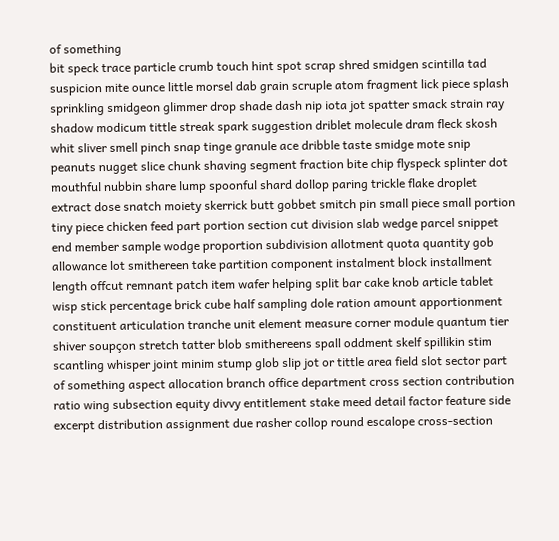of something
bit speck trace particle crumb touch hint spot scrap shred smidgen scintilla tad suspicion mite ounce little morsel dab grain scruple atom fragment lick piece splash sprinkling smidgeon glimmer drop shade dash nip iota jot spatter smack strain ray shadow modicum tittle streak spark suggestion driblet molecule dram fleck skosh whit sliver smell pinch snap tinge granule ace dribble taste smidge mote snip peanuts nugget slice chunk shaving segment fraction bite chip flyspeck splinter dot mouthful nubbin share lump spoonful shard dollop paring trickle flake droplet extract dose snatch moiety skerrick butt gobbet smitch pin small piece small portion tiny piece chicken feed part portion section cut division slab wedge parcel snippet end member sample wodge proportion subdivision allotment quota quantity gob allowance lot smithereen take partition component instalment block installment length offcut remnant patch item wafer helping split bar cake knob article tablet wisp stick percentage brick cube half sampling dole ration amount apportionment constituent articulation tranche unit element measure corner module quantum tier shiver soupçon stretch tatter blob smithereens spall oddment skelf spillikin stim scantling whisper joint minim stump glob slip jot or tittle area field slot sector part of something aspect allocation branch office department cross section contribution ratio wing subsection equity divvy entitlement stake meed detail factor feature side excerpt distribution assignment due rasher collop round escalope cross-section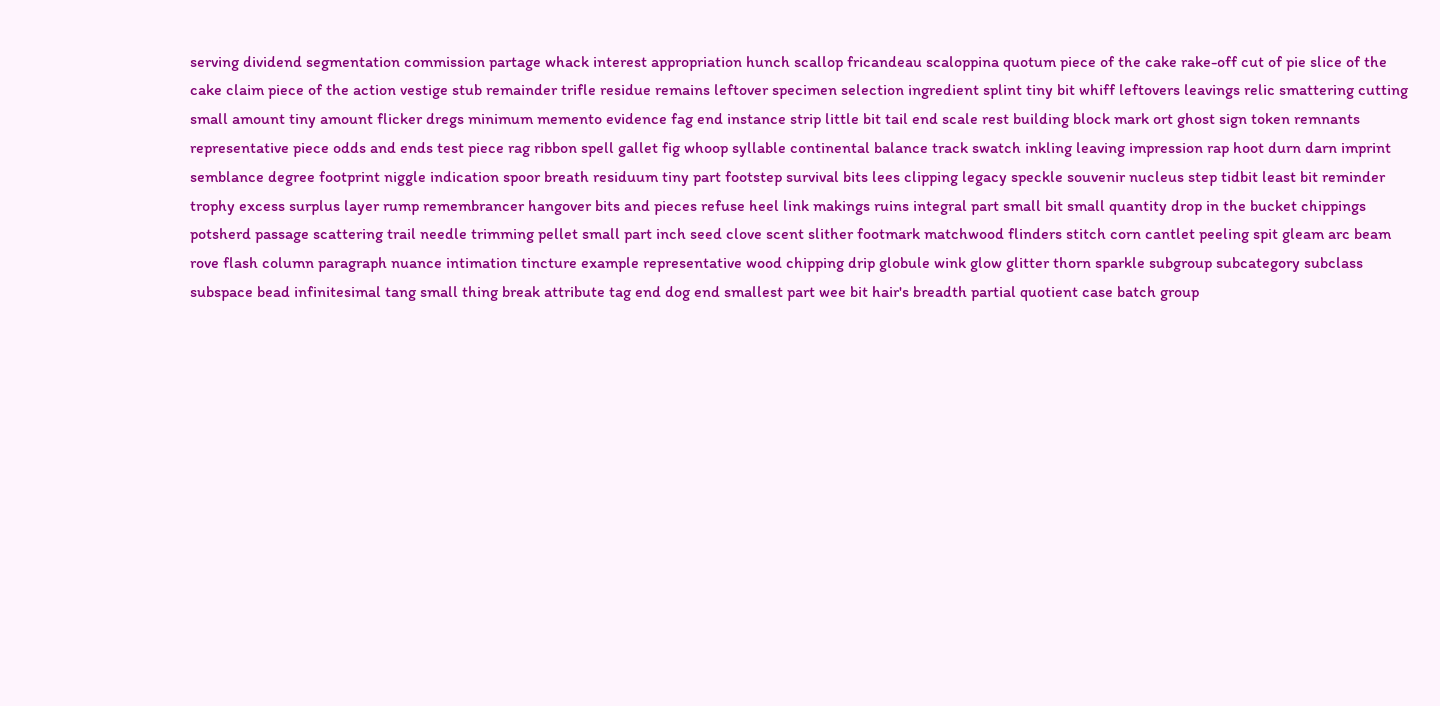serving dividend segmentation commission partage whack interest appropriation hunch scallop fricandeau scaloppina quotum piece of the cake rake-off cut of pie slice of the cake claim piece of the action vestige stub remainder trifle residue remains leftover specimen selection ingredient splint tiny bit whiff leftovers leavings relic smattering cutting small amount tiny amount flicker dregs minimum memento evidence fag end instance strip little bit tail end scale rest building block mark ort ghost sign token remnants representative piece odds and ends test piece rag ribbon spell gallet fig whoop syllable continental balance track swatch inkling leaving impression rap hoot durn darn imprint semblance degree footprint niggle indication spoor breath residuum tiny part footstep survival bits lees clipping legacy speckle souvenir nucleus step tidbit least bit reminder trophy excess surplus layer rump remembrancer hangover bits and pieces refuse heel link makings ruins integral part small bit small quantity drop in the bucket chippings potsherd passage scattering trail needle trimming pellet small part inch seed clove scent slither footmark matchwood flinders stitch corn cantlet peeling spit gleam arc beam rove flash column paragraph nuance intimation tincture example representative wood chipping drip globule wink glow glitter thorn sparkle subgroup subcategory subclass subspace bead infinitesimal tang small thing break attribute tag end dog end smallest part wee bit hair's breadth partial quotient case batch group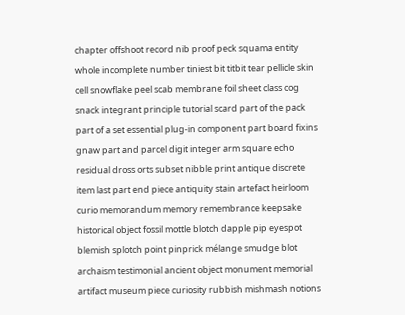chapter offshoot record nib proof peck squama entity whole incomplete number tiniest bit titbit tear pellicle skin cell snowflake peel scab membrane foil sheet class cog snack integrant principle tutorial scard part of the pack part of a set essential plug-in component part board fixins gnaw part and parcel digit integer arm square echo residual dross orts subset nibble print antique discrete item last part end piece antiquity stain artefact heirloom curio memorandum memory remembrance keepsake historical object fossil mottle blotch dapple pip eyespot blemish splotch point pinprick mélange smudge blot archaism testimonial ancient object monument memorial artifact museum piece curiosity rubbish mishmash notions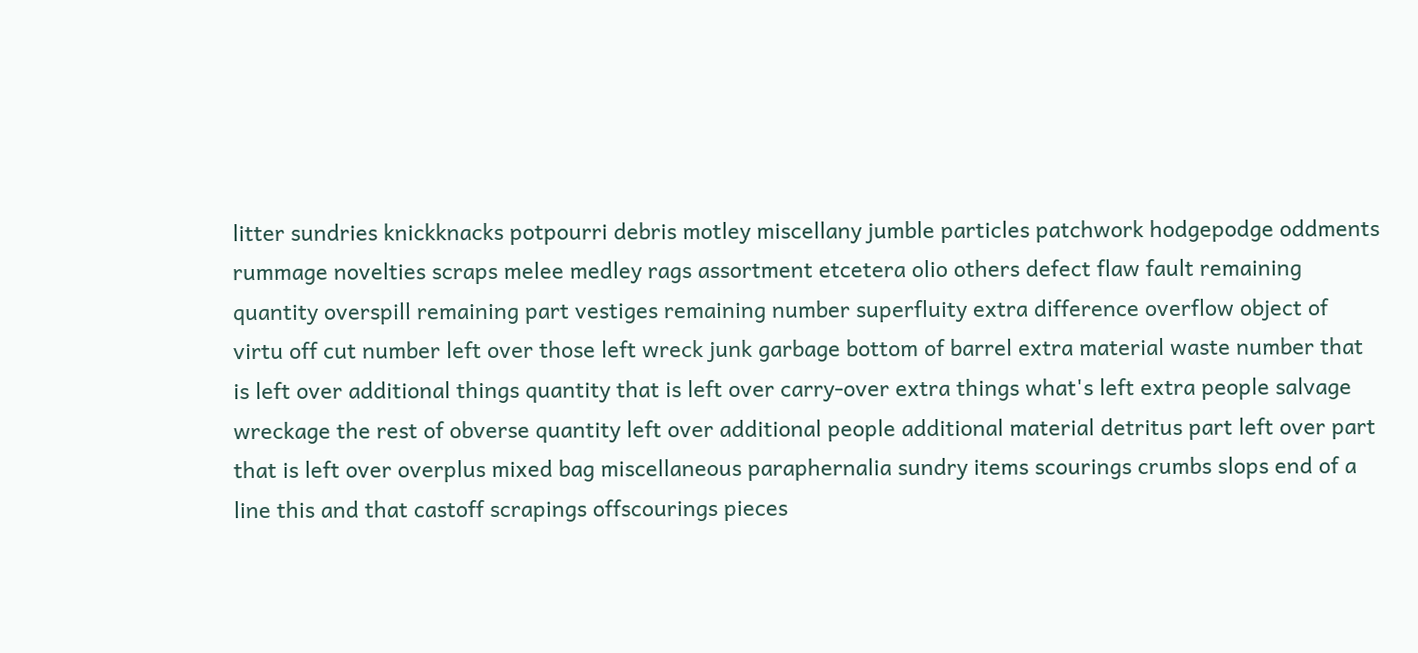litter sundries knickknacks potpourri debris motley miscellany jumble particles patchwork hodgepodge oddments rummage novelties scraps melee medley rags assortment etcetera olio others defect flaw fault remaining quantity overspill remaining part vestiges remaining number superfluity extra difference overflow object of virtu off cut number left over those left wreck junk garbage bottom of barrel extra material waste number that is left over additional things quantity that is left over carry-over extra things what's left extra people salvage wreckage the rest of obverse quantity left over additional people additional material detritus part left over part that is left over overplus mixed bag miscellaneous paraphernalia sundry items scourings crumbs slops end of a line this and that castoff scrapings offscourings pieces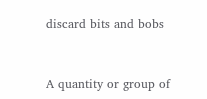discard bits and bobs


A quantity or group of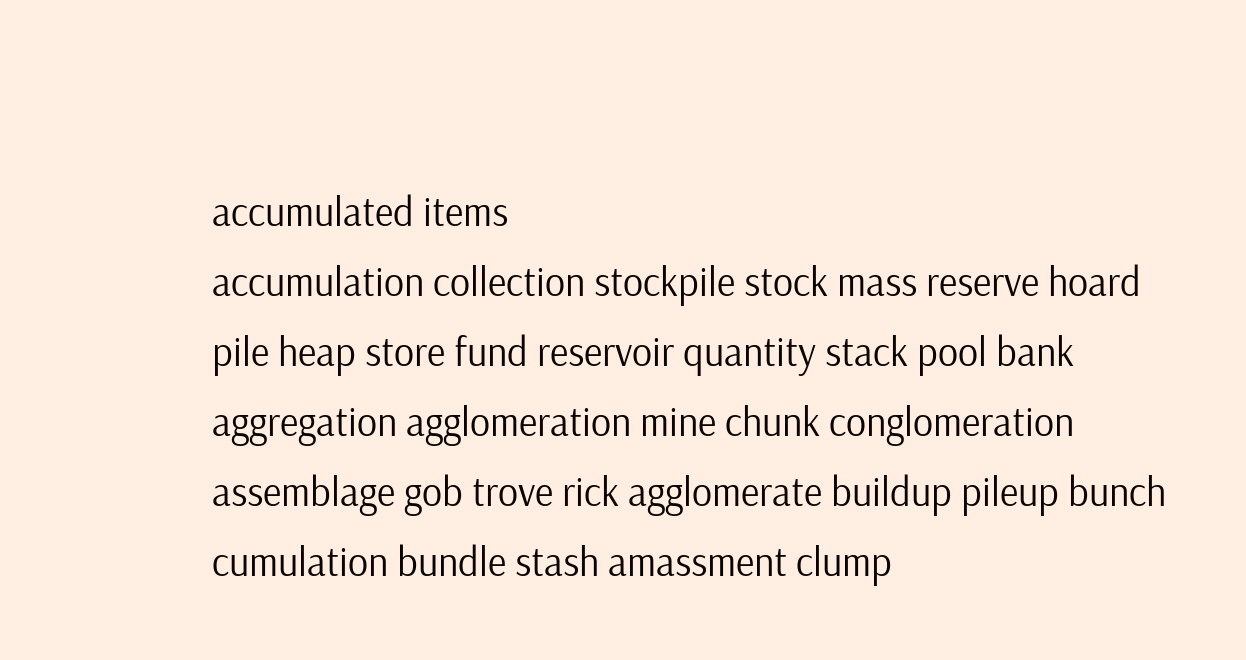accumulated items
accumulation collection stockpile stock mass reserve hoard pile heap store fund reservoir quantity stack pool bank aggregation agglomeration mine chunk conglomeration assemblage gob trove rick agglomerate buildup pileup bunch cumulation bundle stash amassment clump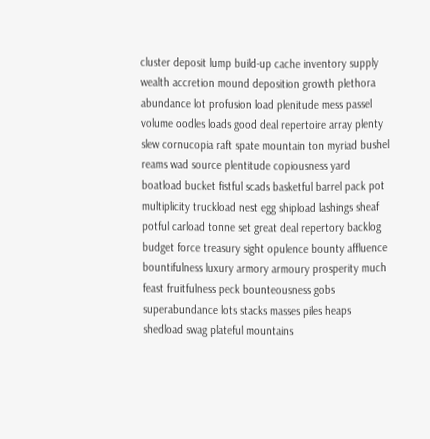cluster deposit lump build-up cache inventory supply wealth accretion mound deposition growth plethora abundance lot profusion load plenitude mess passel volume oodles loads good deal repertoire array plenty slew cornucopia raft spate mountain ton myriad bushel reams wad source plentitude copiousness yard boatload bucket fistful scads basketful barrel pack pot multiplicity truckload nest egg shipload lashings sheaf potful carload tonne set great deal repertory backlog budget force treasury sight opulence bounty affluence bountifulness luxury armory armoury prosperity much feast fruitfulness peck bounteousness gobs superabundance lots stacks masses piles heaps shedload swag plateful mountains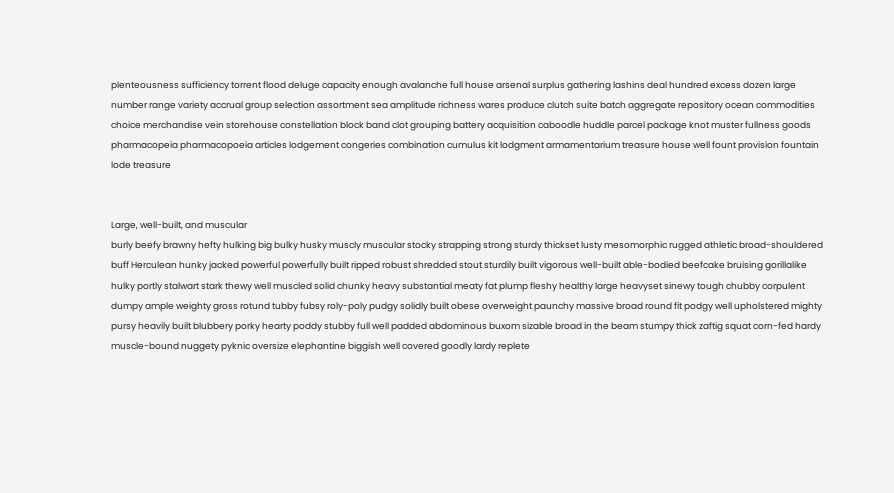plenteousness sufficiency torrent flood deluge capacity enough avalanche full house arsenal surplus gathering lashins deal hundred excess dozen large number range variety accrual group selection assortment sea amplitude richness wares produce clutch suite batch aggregate repository ocean commodities choice merchandise vein storehouse constellation block band clot grouping battery acquisition caboodle huddle parcel package knot muster fullness goods pharmacopeia pharmacopoeia articles lodgement congeries combination cumulus kit lodgment armamentarium treasure house well fount provision fountain lode treasure


Large, well-built, and muscular
burly beefy brawny hefty hulking big bulky husky muscly muscular stocky strapping strong sturdy thickset lusty mesomorphic rugged athletic broad-shouldered buff Herculean hunky jacked powerful powerfully built ripped robust shredded stout sturdily built vigorous well-built able-bodied beefcake bruising gorillalike hulky portly stalwart stark thewy well muscled solid chunky heavy substantial meaty fat plump fleshy healthy large heavyset sinewy tough chubby corpulent dumpy ample weighty gross rotund tubby fubsy roly-poly pudgy solidly built obese overweight paunchy massive broad round fit podgy well upholstered mighty pursy heavily built blubbery porky hearty poddy stubby full well padded abdominous buxom sizable broad in the beam stumpy thick zaftig squat corn-fed hardy muscle-bound nuggety pyknic oversize elephantine biggish well covered goodly lardy replete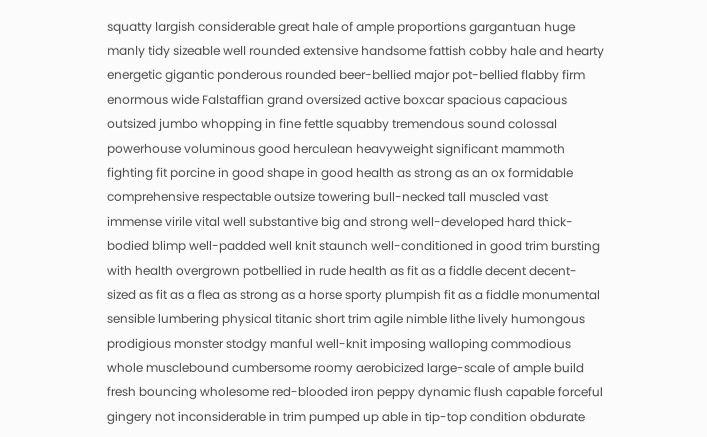squatty largish considerable great hale of ample proportions gargantuan huge manly tidy sizeable well rounded extensive handsome fattish cobby hale and hearty energetic gigantic ponderous rounded beer-bellied major pot-bellied flabby firm enormous wide Falstaffian grand oversized active boxcar spacious capacious outsized jumbo whopping in fine fettle squabby tremendous sound colossal powerhouse voluminous good herculean heavyweight significant mammoth fighting fit porcine in good shape in good health as strong as an ox formidable comprehensive respectable outsize towering bull-necked tall muscled vast immense virile vital well substantive big and strong well-developed hard thick-bodied blimp well-padded well knit staunch well-conditioned in good trim bursting with health overgrown potbellied in rude health as fit as a fiddle decent decent-sized as fit as a flea as strong as a horse sporty plumpish fit as a fiddle monumental sensible lumbering physical titanic short trim agile nimble lithe lively humongous prodigious monster stodgy manful well-knit imposing walloping commodious whole musclebound cumbersome roomy aerobicized large-scale of ample build fresh bouncing wholesome red-blooded iron peppy dynamic flush capable forceful gingery not inconsiderable in trim pumped up able in tip-top condition obdurate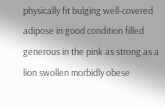physically fit bulging well-covered adipose in good condition filled generous in the pink as strong as a lion swollen morbidly obese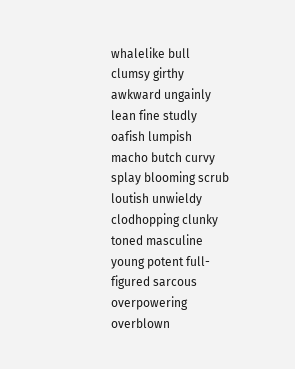whalelike bull clumsy girthy awkward ungainly lean fine studly oafish lumpish macho butch curvy splay blooming scrub loutish unwieldy clodhopping clunky toned masculine young potent full-figured sarcous overpowering overblown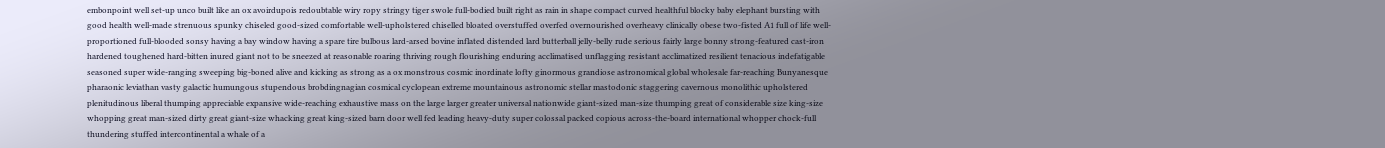embonpoint well set-up unco built like an ox avoirdupois redoubtable wiry ropy stringy tiger swole full-bodied built right as rain in shape compact curved healthful blocky baby elephant bursting with good health well-made strenuous spunky chiseled good-sized comfortable well-upholstered chiselled bloated overstuffed overfed overnourished overheavy clinically obese two-fisted A1 full of life well-proportioned full-blooded sonsy having a bay window having a spare tire bulbous lard-arsed bovine inflated distended lard butterball jelly-belly rude serious fairly large bonny strong-featured cast-iron hardened toughened hard-bitten inured giant not to be sneezed at reasonable roaring thriving rough flourishing enduring acclimatised unflagging resistant acclimatized resilient tenacious indefatigable seasoned super wide-ranging sweeping big-boned alive and kicking as strong as a ox monstrous cosmic inordinate lofty ginormous grandiose astronomical global wholesale far-reaching Bunyanesque pharaonic leviathan vasty galactic humungous stupendous brobdingnagian cosmical cyclopean extreme mountainous astronomic stellar mastodonic staggering cavernous monolithic upholstered plenitudinous liberal thumping appreciable expansive wide-reaching exhaustive mass on the large larger greater universal nationwide giant-sized man-size thumping great of considerable size king-size whopping great man-sized dirty great giant-size whacking great king-sized barn door well fed leading heavy-duty super colossal packed copious across-the-board international whopper chock-full thundering stuffed intercontinental a whale of a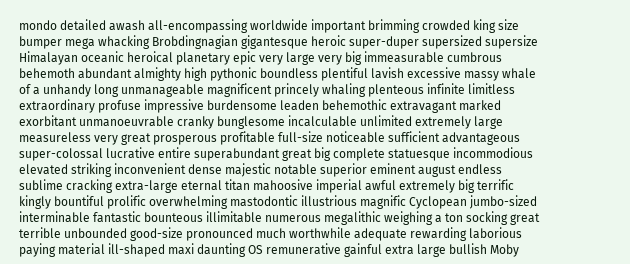mondo detailed awash all-encompassing worldwide important brimming crowded king size bumper mega whacking Brobdingnagian gigantesque heroic super-duper supersized supersize Himalayan oceanic heroical planetary epic very large very big immeasurable cumbrous behemoth abundant almighty high pythonic boundless plentiful lavish excessive massy whale of a unhandy long unmanageable magnificent princely whaling plenteous infinite limitless extraordinary profuse impressive burdensome leaden behemothic extravagant marked exorbitant unmanoeuvrable cranky bunglesome incalculable unlimited extremely large measureless very great prosperous profitable full-size noticeable sufficient advantageous super-colossal lucrative entire superabundant great big complete statuesque incommodious elevated striking inconvenient dense majestic notable superior eminent august endless sublime cracking extra-large eternal titan mahoosive imperial awful extremely big terrific kingly bountiful prolific overwhelming mastodontic illustrious magnific Cyclopean jumbo-sized interminable fantastic bounteous illimitable numerous megalithic weighing a ton socking great terrible unbounded good-size pronounced much worthwhile adequate rewarding laborious paying material ill-shaped maxi daunting OS remunerative gainful extra large bullish Moby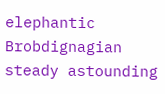elephantic Brobdignagian steady astounding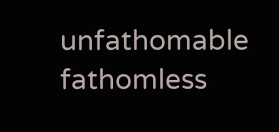unfathomable fathomless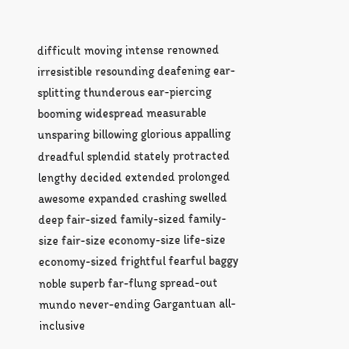difficult moving intense renowned irresistible resounding deafening ear-splitting thunderous ear-piercing booming widespread measurable unsparing billowing glorious appalling dreadful splendid stately protracted lengthy decided extended prolonged awesome expanded crashing swelled deep fair-sized family-sized family-size fair-size economy-size life-size economy-sized frightful fearful baggy noble superb far-flung spread-out mundo never-ending Gargantuan all-inclusive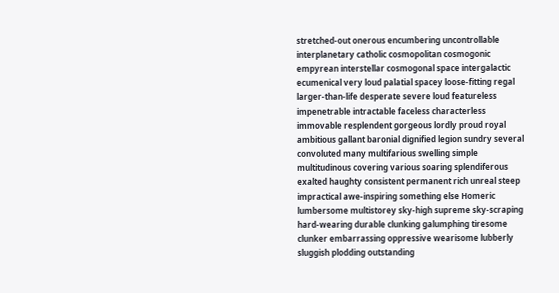stretched-out onerous encumbering uncontrollable interplanetary catholic cosmopolitan cosmogonic empyrean interstellar cosmogonal space intergalactic ecumenical very loud palatial spacey loose-fitting regal larger-than-life desperate severe loud featureless impenetrable intractable faceless characterless immovable resplendent gorgeous lordly proud royal ambitious gallant baronial dignified legion sundry several convoluted many multifarious swelling simple multitudinous covering various soaring splendiferous exalted haughty consistent permanent rich unreal steep impractical awe-inspiring something else Homeric lumbersome multistorey sky-high supreme sky-scraping hard-wearing durable clunking galumphing tiresome clunker embarrassing oppressive wearisome lubberly sluggish plodding outstanding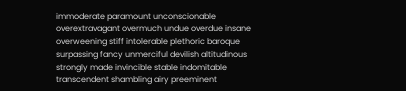immoderate paramount unconscionable overextravagant overmuch undue overdue insane overweening stiff intolerable plethoric baroque surpassing fancy unmerciful devilish altitudinous strongly made invincible stable indomitable transcendent shambling airy preeminent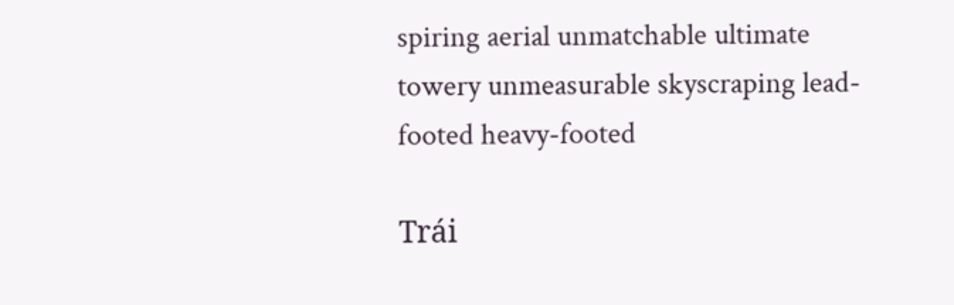spiring aerial unmatchable ultimate towery unmeasurable skyscraping lead-footed heavy-footed

Trái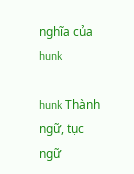nghĩa của hunk

hunk Thành ngữ, tục ngữ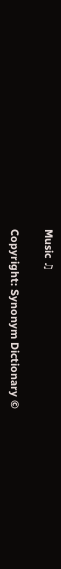Music ♫

Copyright: Synonym Dictionary ©